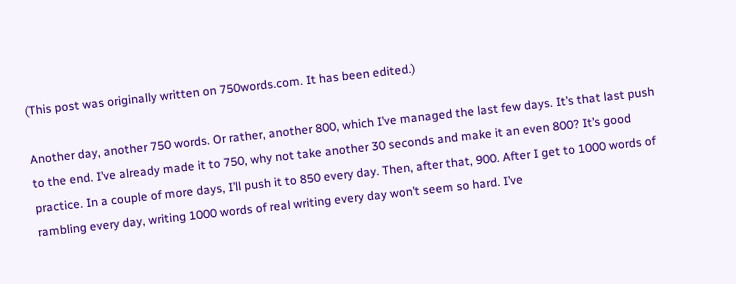(This post was originally written on 750words.com. It has been edited.)

Another day, another 750 words. Or rather, another 800, which I’ve managed the last few days. It’s that last push to the end. I’ve already made it to 750, why not take another 30 seconds and make it an even 800? It’s good practice. In a couple of more days, I’ll push it to 850 every day. Then, after that, 900. After I get to 1000 words of rambling every day, writing 1000 words of real writing every day won’t seem so hard. I’ve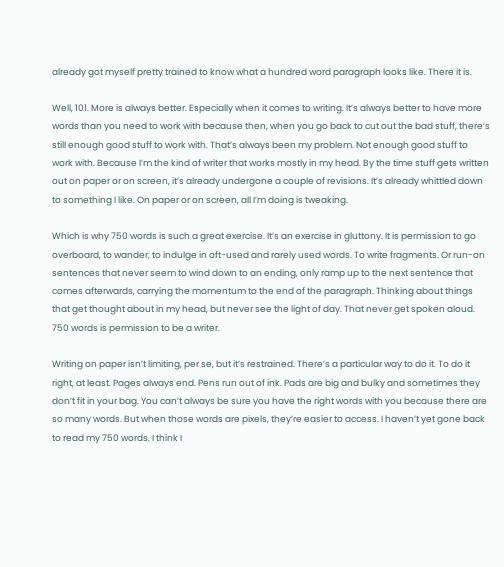already got myself pretty trained to know what a hundred word paragraph looks like. There it is.

Well, 101. More is always better. Especially when it comes to writing. It’s always better to have more words than you need to work with because then, when you go back to cut out the bad stuff, there’s still enough good stuff to work with. That’s always been my problem. Not enough good stuff to work with. Because I’m the kind of writer that works mostly in my head. By the time stuff gets written out on paper or on screen, it’s already undergone a couple of revisions. It’s already whittled down to something I like. On paper or on screen, all I’m doing is tweaking.

Which is why 750 words is such a great exercise. It’s an exercise in gluttony. It is permission to go overboard, to wander, to indulge in oft-used and rarely used words. To write fragments. Or run-on sentences that never seem to wind down to an ending, only ramp up to the next sentence that comes afterwards, carrying the momentum to the end of the paragraph. Thinking about things that get thought about in my head, but never see the light of day. That never get spoken aloud. 750 words is permission to be a writer.

Writing on paper isn’t limiting, per se, but it’s restrained. There’s a particular way to do it. To do it right, at least. Pages always end. Pens run out of ink. Pads are big and bulky and sometimes they don’t fit in your bag. You can’t always be sure you have the right words with you because there are so many words. But when those words are pixels, they’re easier to access. I haven’t yet gone back to read my 750 words. I think I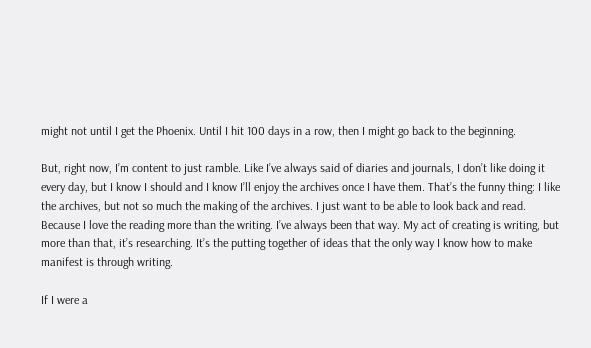might not until I get the Phoenix. Until I hit 100 days in a row, then I might go back to the beginning.

But, right now, I’m content to just ramble. Like I’ve always said of diaries and journals, I don’t like doing it every day, but I know I should and I know I’ll enjoy the archives once I have them. That’s the funny thing: I like the archives, but not so much the making of the archives. I just want to be able to look back and read. Because I love the reading more than the writing. I’ve always been that way. My act of creating is writing, but more than that, it’s researching. It’s the putting together of ideas that the only way I know how to make manifest is through writing.

If I were a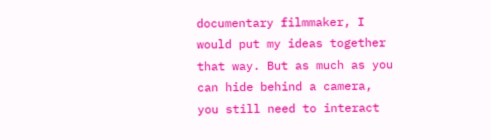documentary filmmaker, I would put my ideas together that way. But as much as you can hide behind a camera, you still need to interact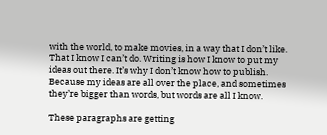with the world, to make movies, in a way that I don’t like. That I know I can’t do. Writing is how I know to put my ideas out there. It’s why I don’t know how to publish. Because my ideas are all over the place, and sometimes they’re bigger than words, but words are all I know.

These paragraphs are getting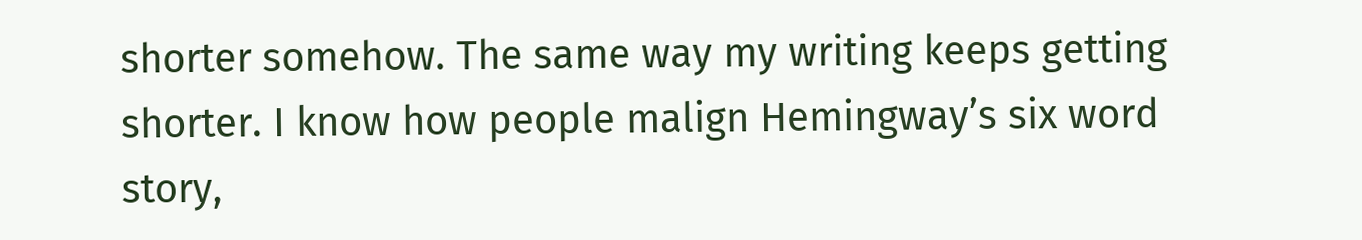shorter somehow. The same way my writing keeps getting shorter. I know how people malign Hemingway’s six word story,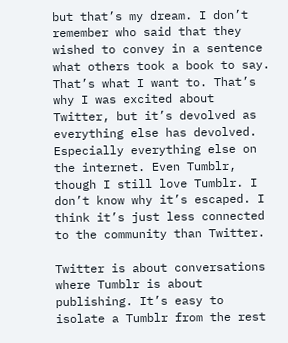but that’s my dream. I don’t remember who said that they wished to convey in a sentence what others took a book to say. That’s what I want to. That’s why I was excited about Twitter, but it’s devolved as everything else has devolved. Especially everything else on the internet. Even Tumblr, though I still love Tumblr. I don’t know why it’s escaped. I think it’s just less connected to the community than Twitter.

Twitter is about conversations where Tumblr is about publishing. It’s easy to isolate a Tumblr from the rest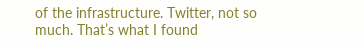of the infrastructure. Twitter, not so much. That’s what I found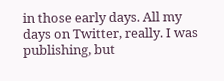in those early days. All my days on Twitter, really. I was publishing, but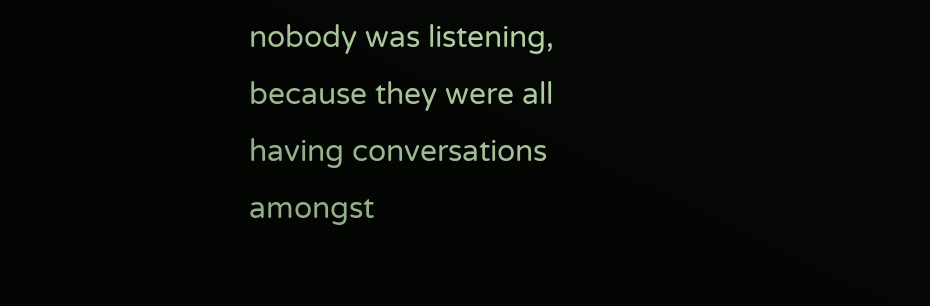nobody was listening, because they were all having conversations amongst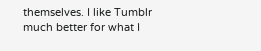themselves. I like Tumblr much better for what I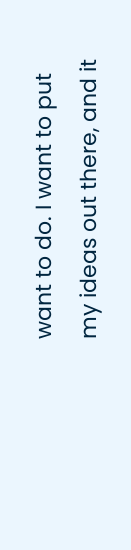want to do. I want to put my ideas out there, and it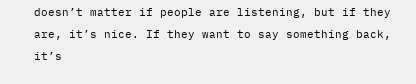doesn’t matter if people are listening, but if they are, it’s nice. If they want to say something back, it’s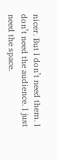nicer. But I don’t need them. I don’t need the audience. I just need the space.